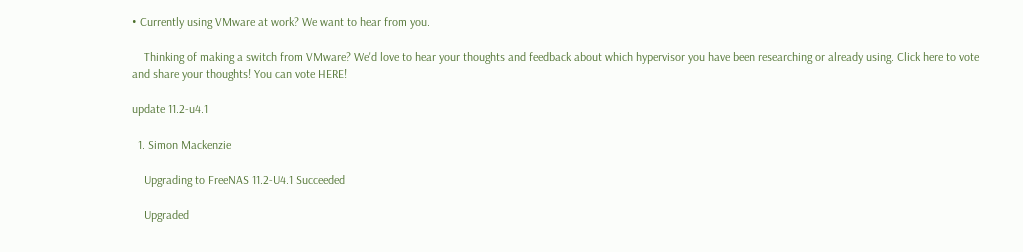• Currently using VMware at work? We want to hear from you.

    Thinking of making a switch from VMware? We'd love to hear your thoughts and feedback about which hypervisor you have been researching or already using. Click here to vote and share your thoughts! You can vote HERE!

update 11.2-u4.1

  1. Simon Mackenzie

    Upgrading to FreeNAS 11.2-U4.1 Succeeded

    Upgraded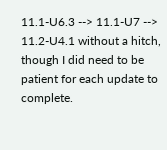11.1-U6.3 --> 11.1-U7 --> 11.2-U4.1 without a hitch, though I did need to be patient for each update to complete.